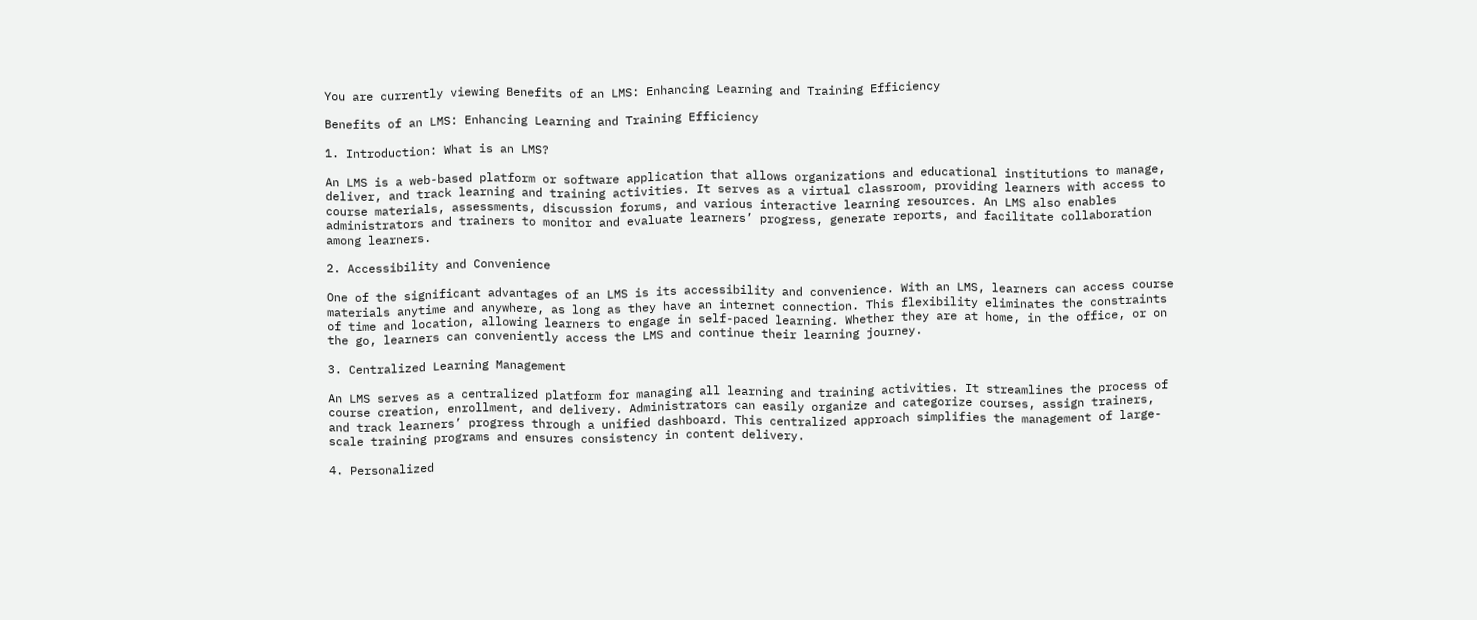You are currently viewing Benefits of an LMS: Enhancing Learning and Training Efficiency

Benefits of an LMS: Enhancing Learning and Training Efficiency

1. Introduction: What is an LMS?

An LMS is a web-based platform or software application that allows organizations and educational institutions to manage, deliver, and track learning and training activities. It serves as a virtual classroom, providing learners with access to course materials, assessments, discussion forums, and various interactive learning resources. An LMS also enables administrators and trainers to monitor and evaluate learners’ progress, generate reports, and facilitate collaboration among learners.

2. Accessibility and Convenience

One of the significant advantages of an LMS is its accessibility and convenience. With an LMS, learners can access course materials anytime and anywhere, as long as they have an internet connection. This flexibility eliminates the constraints of time and location, allowing learners to engage in self-paced learning. Whether they are at home, in the office, or on the go, learners can conveniently access the LMS and continue their learning journey.

3. Centralized Learning Management

An LMS serves as a centralized platform for managing all learning and training activities. It streamlines the process of course creation, enrollment, and delivery. Administrators can easily organize and categorize courses, assign trainers, and track learners’ progress through a unified dashboard. This centralized approach simplifies the management of large-scale training programs and ensures consistency in content delivery.

4. Personalized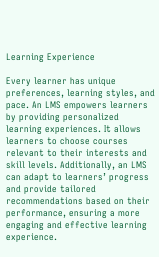Learning Experience

Every learner has unique preferences, learning styles, and pace. An LMS empowers learners by providing personalized learning experiences. It allows learners to choose courses relevant to their interests and skill levels. Additionally, an LMS can adapt to learners’ progress and provide tailored recommendations based on their performance, ensuring a more engaging and effective learning experience.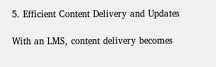5. Efficient Content Delivery and Updates

With an LMS, content delivery becomes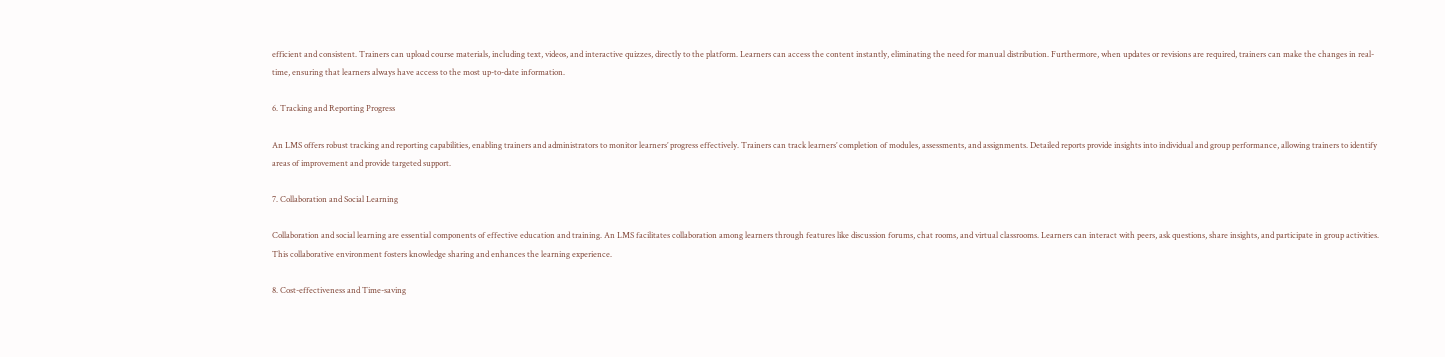efficient and consistent. Trainers can upload course materials, including text, videos, and interactive quizzes, directly to the platform. Learners can access the content instantly, eliminating the need for manual distribution. Furthermore, when updates or revisions are required, trainers can make the changes in real-time, ensuring that learners always have access to the most up-to-date information.

6. Tracking and Reporting Progress

An LMS offers robust tracking and reporting capabilities, enabling trainers and administrators to monitor learners’ progress effectively. Trainers can track learners’ completion of modules, assessments, and assignments. Detailed reports provide insights into individual and group performance, allowing trainers to identify areas of improvement and provide targeted support.

7. Collaboration and Social Learning

Collaboration and social learning are essential components of effective education and training. An LMS facilitates collaboration among learners through features like discussion forums, chat rooms, and virtual classrooms. Learners can interact with peers, ask questions, share insights, and participate in group activities. This collaborative environment fosters knowledge sharing and enhances the learning experience.

8. Cost-effectiveness and Time-saving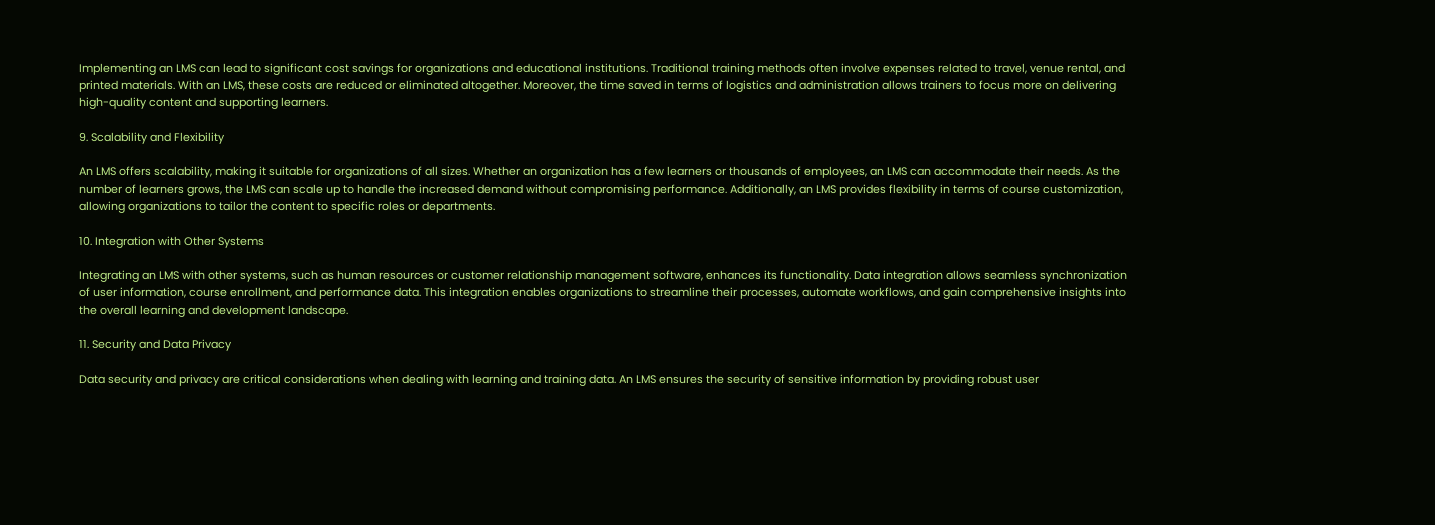Implementing an LMS can lead to significant cost savings for organizations and educational institutions. Traditional training methods often involve expenses related to travel, venue rental, and printed materials. With an LMS, these costs are reduced or eliminated altogether. Moreover, the time saved in terms of logistics and administration allows trainers to focus more on delivering high-quality content and supporting learners.

9. Scalability and Flexibility

An LMS offers scalability, making it suitable for organizations of all sizes. Whether an organization has a few learners or thousands of employees, an LMS can accommodate their needs. As the number of learners grows, the LMS can scale up to handle the increased demand without compromising performance. Additionally, an LMS provides flexibility in terms of course customization, allowing organizations to tailor the content to specific roles or departments.

10. Integration with Other Systems

Integrating an LMS with other systems, such as human resources or customer relationship management software, enhances its functionality. Data integration allows seamless synchronization of user information, course enrollment, and performance data. This integration enables organizations to streamline their processes, automate workflows, and gain comprehensive insights into the overall learning and development landscape.

11. Security and Data Privacy

Data security and privacy are critical considerations when dealing with learning and training data. An LMS ensures the security of sensitive information by providing robust user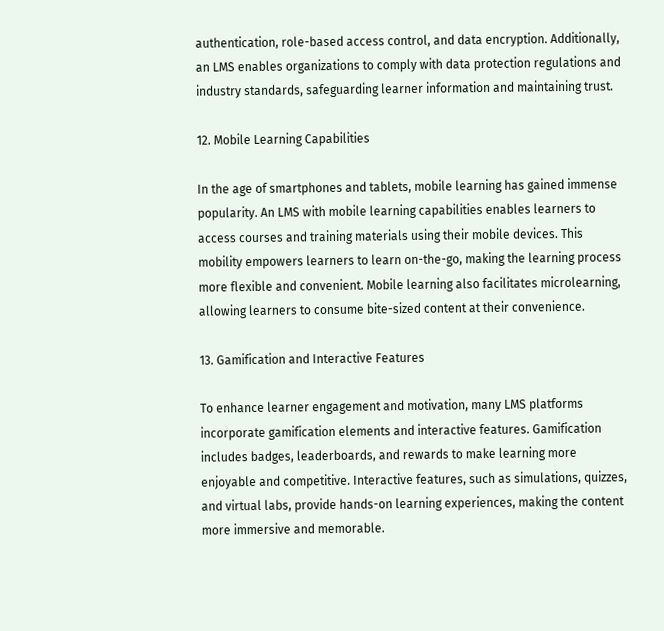authentication, role-based access control, and data encryption. Additionally, an LMS enables organizations to comply with data protection regulations and industry standards, safeguarding learner information and maintaining trust.

12. Mobile Learning Capabilities

In the age of smartphones and tablets, mobile learning has gained immense popularity. An LMS with mobile learning capabilities enables learners to access courses and training materials using their mobile devices. This mobility empowers learners to learn on-the-go, making the learning process more flexible and convenient. Mobile learning also facilitates microlearning, allowing learners to consume bite-sized content at their convenience.

13. Gamification and Interactive Features

To enhance learner engagement and motivation, many LMS platforms incorporate gamification elements and interactive features. Gamification includes badges, leaderboards, and rewards to make learning more enjoyable and competitive. Interactive features, such as simulations, quizzes, and virtual labs, provide hands-on learning experiences, making the content more immersive and memorable.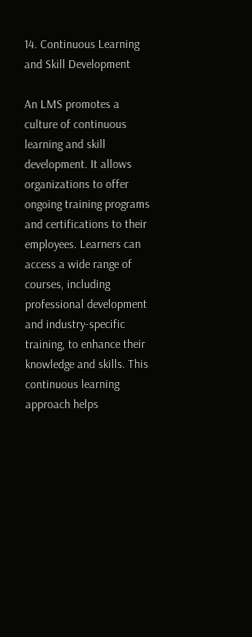14. Continuous Learning and Skill Development

An LMS promotes a culture of continuous learning and skill development. It allows organizations to offer ongoing training programs and certifications to their employees. Learners can access a wide range of courses, including professional development and industry-specific training, to enhance their knowledge and skills. This continuous learning approach helps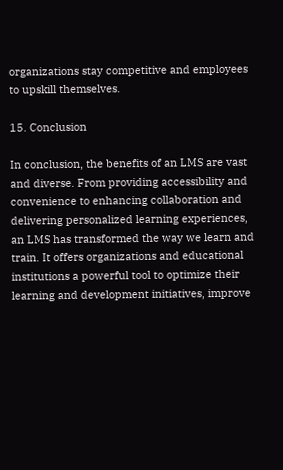organizations stay competitive and employees to upskill themselves.

15. Conclusion

In conclusion, the benefits of an LMS are vast and diverse. From providing accessibility and convenience to enhancing collaboration and delivering personalized learning experiences, an LMS has transformed the way we learn and train. It offers organizations and educational institutions a powerful tool to optimize their learning and development initiatives, improve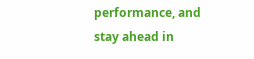performance, and stay ahead in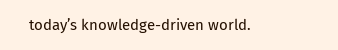today’s knowledge-driven world.